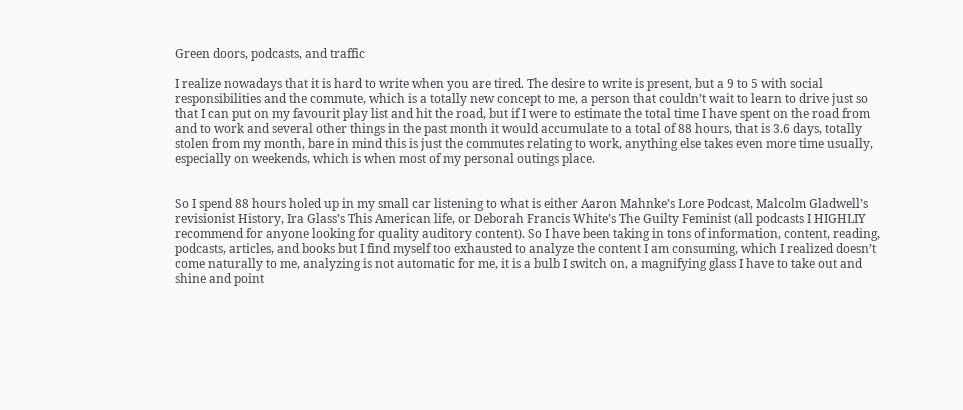Green doors, podcasts, and traffic

I realize nowadays that it is hard to write when you are tired. The desire to write is present, but a 9 to 5 with social responsibilities and the commute, which is a totally new concept to me, a person that couldn’t wait to learn to drive just so that I can put on my favourit play list and hit the road, but if I were to estimate the total time I have spent on the road from and to work and several other things in the past month it would accumulate to a total of 88 hours, that is 3.6 days, totally stolen from my month, bare in mind this is just the commutes relating to work, anything else takes even more time usually, especially on weekends, which is when most of my personal outings place.


So I spend 88 hours holed up in my small car listening to what is either Aaron Mahnke’s Lore Podcast, Malcolm Gladwell’s revisionist History, Ira Glass’s This American life, or Deborah Francis White’s The Guilty Feminist (all podcasts I HIGHLIY recommend for anyone looking for quality auditory content). So I have been taking in tons of information, content, reading, podcasts, articles, and books but I find myself too exhausted to analyze the content I am consuming, which I realized doesn’t come naturally to me, analyzing is not automatic for me, it is a bulb I switch on, a magnifying glass I have to take out and shine and point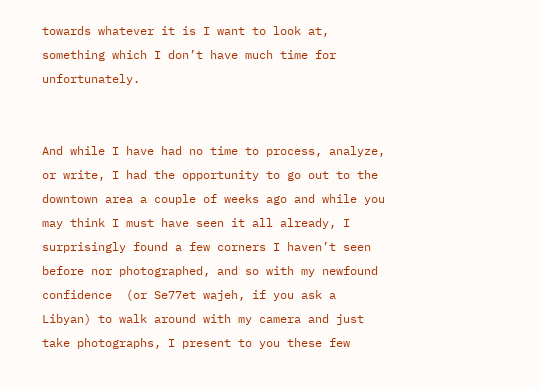towards whatever it is I want to look at, something which I don’t have much time for unfortunately.


And while I have had no time to process, analyze, or write, I had the opportunity to go out to the downtown area a couple of weeks ago and while you may think I must have seen it all already, I surprisingly found a few corners I haven’t seen before nor photographed, and so with my newfound confidence  (or Se77et wajeh, if you ask a Libyan) to walk around with my camera and just take photographs, I present to you these few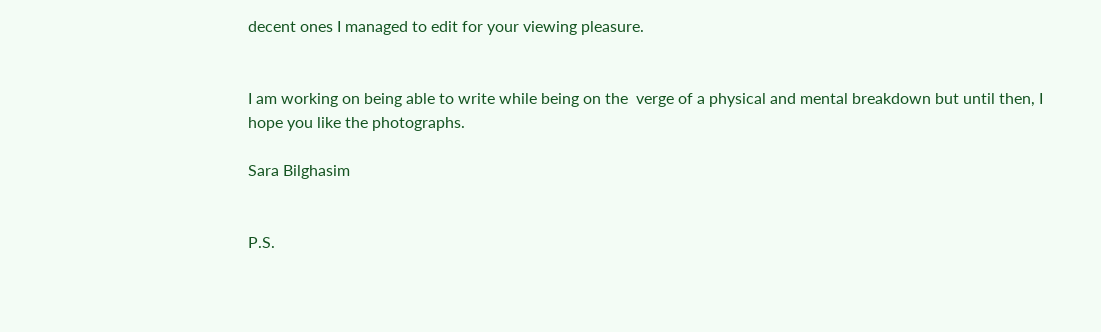decent ones I managed to edit for your viewing pleasure.


I am working on being able to write while being on the  verge of a physical and mental breakdown but until then, I hope you like the photographs.

Sara Bilghasim


P.S.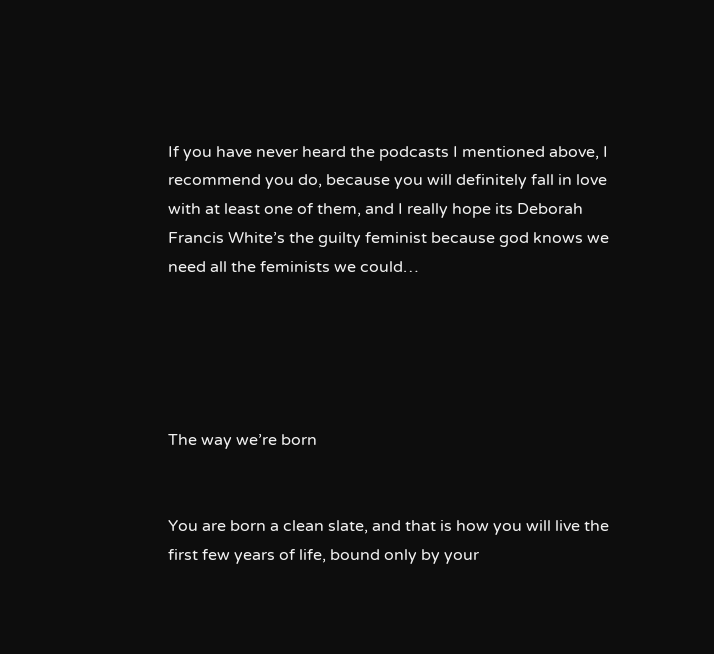If you have never heard the podcasts I mentioned above, I recommend you do, because you will definitely fall in love with at least one of them, and I really hope its Deborah Francis White’s the guilty feminist because god knows we need all the feminists we could…





The way we’re born


You are born a clean slate, and that is how you will live the first few years of life, bound only by your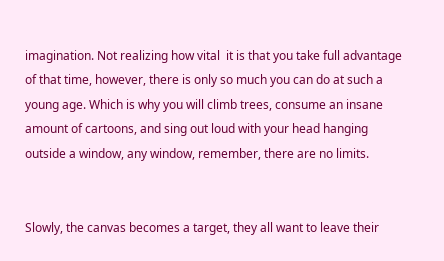imagination. Not realizing how vital  it is that you take full advantage of that time, however, there is only so much you can do at such a young age. Which is why you will climb trees, consume an insane amount of cartoons, and sing out loud with your head hanging outside a window, any window, remember, there are no limits.


Slowly, the canvas becomes a target, they all want to leave their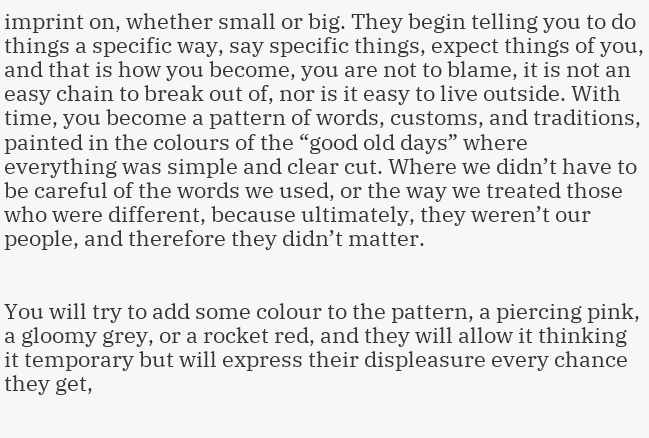imprint on, whether small or big. They begin telling you to do things a specific way, say specific things, expect things of you, and that is how you become, you are not to blame, it is not an easy chain to break out of, nor is it easy to live outside. With time, you become a pattern of words, customs, and traditions, painted in the colours of the “good old days” where everything was simple and clear cut. Where we didn’t have to be careful of the words we used, or the way we treated those who were different, because ultimately, they weren’t our people, and therefore they didn’t matter.


You will try to add some colour to the pattern, a piercing pink, a gloomy grey, or a rocket red, and they will allow it thinking it temporary but will express their displeasure every chance they get,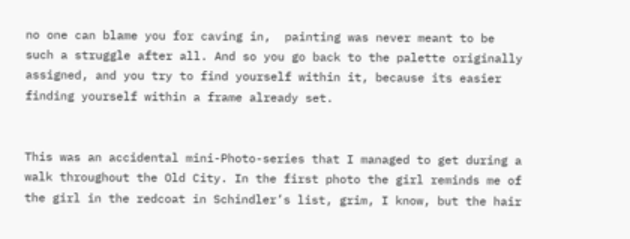no one can blame you for caving in,  painting was never meant to be such a struggle after all. And so you go back to the palette originally assigned, and you try to find yourself within it, because its easier finding yourself within a frame already set.


This was an accidental mini-Photo-series that I managed to get during a walk throughout the Old City. In the first photo the girl reminds me of the girl in the redcoat in Schindler’s list, grim, I know, but the hair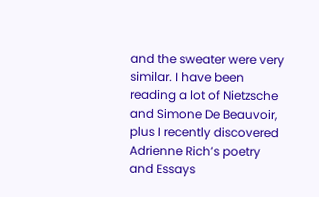and the sweater were very similar. I have been reading a lot of Nietzsche and Simone De Beauvoir, plus I recently discovered Adrienne Rich’s poetry and Essays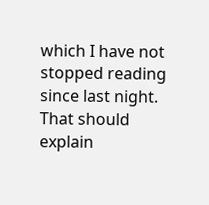which I have not stopped reading since last night. That should explain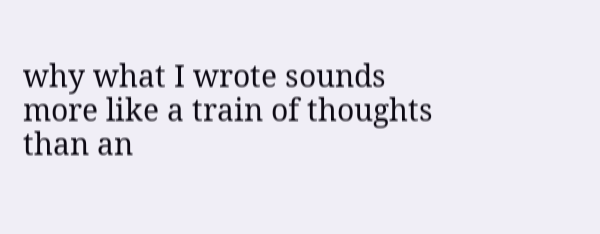why what I wrote sounds more like a train of thoughts than an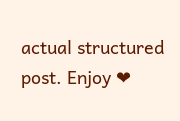actual structured post. Enjoy ❤